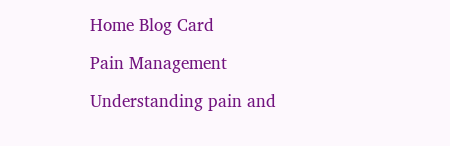Home Blog Card

Pain Management

Understanding pain and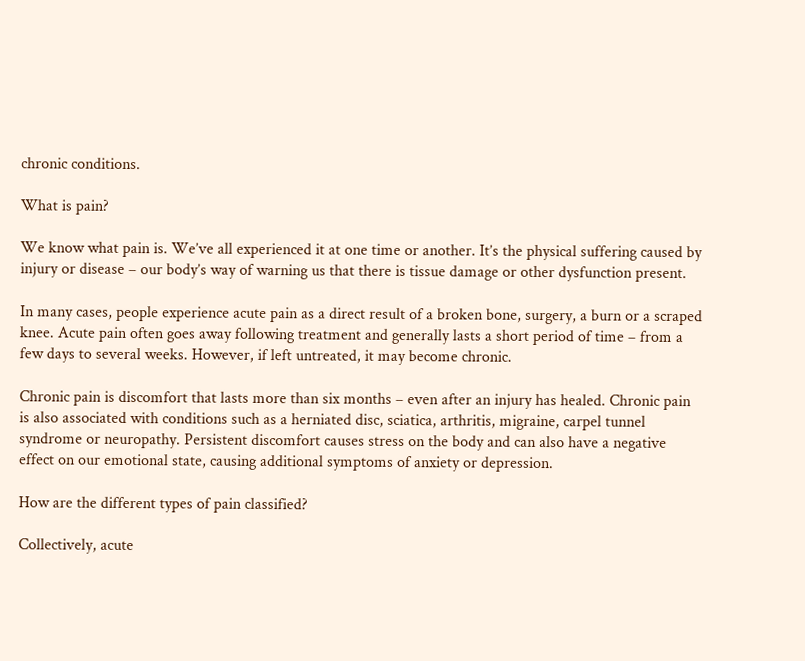chronic conditions.

What is pain?

We know what pain is. We’ve all experienced it at one time or another. It’s the physical suffering caused by injury or disease – our body’s way of warning us that there is tissue damage or other dysfunction present.

In many cases, people experience acute pain as a direct result of a broken bone, surgery, a burn or a scraped knee. Acute pain often goes away following treatment and generally lasts a short period of time – from a few days to several weeks. However, if left untreated, it may become chronic.

Chronic pain is discomfort that lasts more than six months – even after an injury has healed. Chronic pain is also associated with conditions such as a herniated disc, sciatica, arthritis, migraine, carpel tunnel syndrome or neuropathy. Persistent discomfort causes stress on the body and can also have a negative effect on our emotional state, causing additional symptoms of anxiety or depression.

How are the different types of pain classified?

Collectively, acute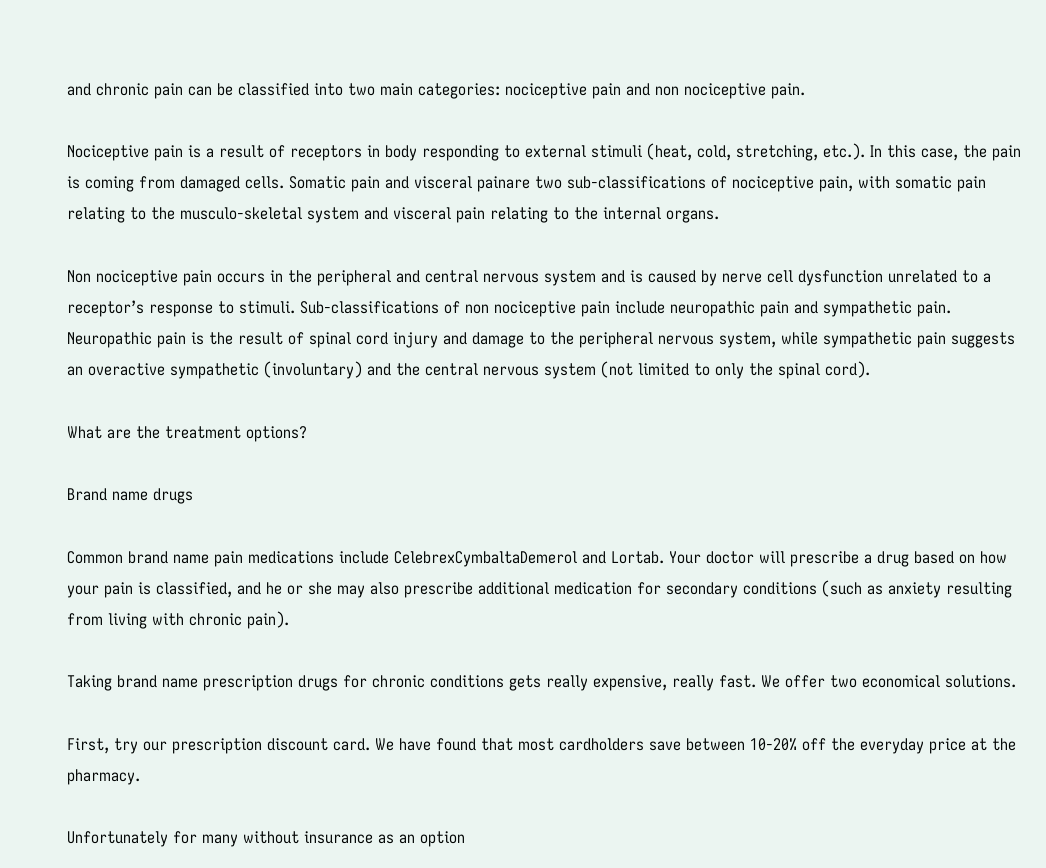and chronic pain can be classified into two main categories: nociceptive pain and non nociceptive pain.

Nociceptive pain is a result of receptors in body responding to external stimuli (heat, cold, stretching, etc.). In this case, the pain is coming from damaged cells. Somatic pain and visceral painare two sub-classifications of nociceptive pain, with somatic pain relating to the musculo-skeletal system and visceral pain relating to the internal organs.

Non nociceptive pain occurs in the peripheral and central nervous system and is caused by nerve cell dysfunction unrelated to a receptor’s response to stimuli. Sub-classifications of non nociceptive pain include neuropathic pain and sympathetic pain. Neuropathic pain is the result of spinal cord injury and damage to the peripheral nervous system, while sympathetic pain suggests an overactive sympathetic (involuntary) and the central nervous system (not limited to only the spinal cord).

What are the treatment options?

Brand name drugs

Common brand name pain medications include CelebrexCymbaltaDemerol and Lortab. Your doctor will prescribe a drug based on how your pain is classified, and he or she may also prescribe additional medication for secondary conditions (such as anxiety resulting from living with chronic pain).

Taking brand name prescription drugs for chronic conditions gets really expensive, really fast. We offer two economical solutions.

First, try our prescription discount card. We have found that most cardholders save between 10-20% off the everyday price at the pharmacy.

Unfortunately for many without insurance as an option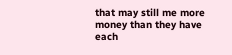that may still me more money than they have each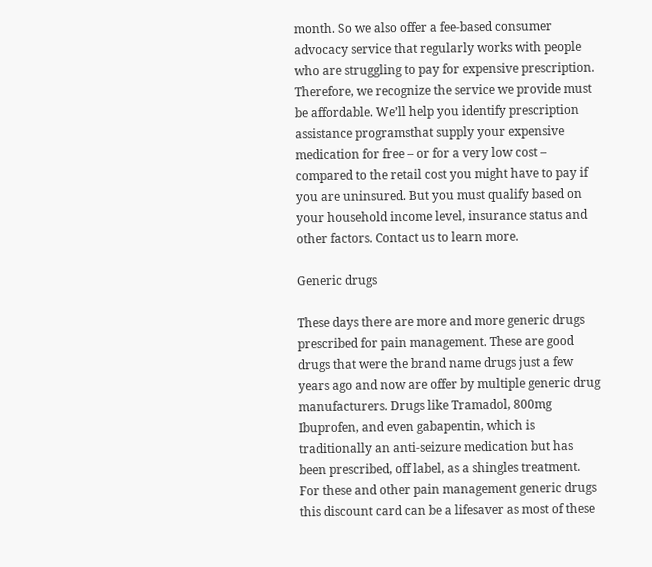month. So we also offer a fee-based consumer advocacy service that regularly works with people who are struggling to pay for expensive prescription. Therefore, we recognize the service we provide must be affordable. We’ll help you identify prescription assistance programsthat supply your expensive medication for free – or for a very low cost – compared to the retail cost you might have to pay if you are uninsured. But you must qualify based on your household income level, insurance status and other factors. Contact us to learn more.

Generic drugs

These days there are more and more generic drugs prescribed for pain management. These are good drugs that were the brand name drugs just a few years ago and now are offer by multiple generic drug manufacturers. Drugs like Tramadol, 800mg Ibuprofen, and even gabapentin, which is traditionally an anti-seizure medication but has been prescribed, off label, as a shingles treatment. For these and other pain management generic drugs this discount card can be a lifesaver as most of these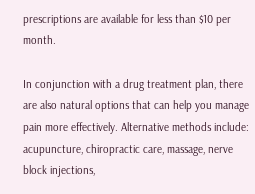prescriptions are available for less than $10 per month.

In conjunction with a drug treatment plan, there are also natural options that can help you manage pain more effectively. Alternative methods include: acupuncture, chiropractic care, massage, nerve block injections,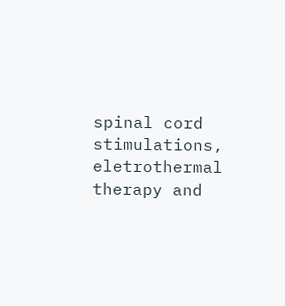spinal cord stimulations, eletrothermal therapy and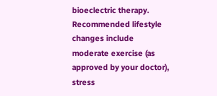bioeclectric therapy. Recommended lifestyle changes include moderate exercise (as approved by your doctor), stress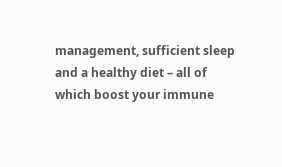management, sufficient sleep and a healthy diet – all of which boost your immune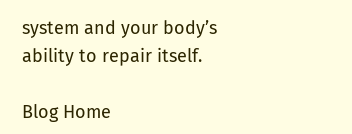system and your body’s ability to repair itself.

Blog Home